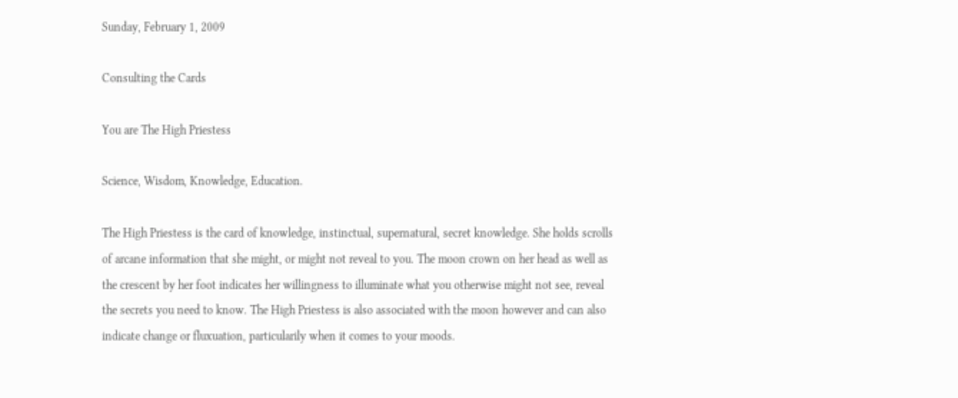Sunday, February 1, 2009

Consulting the Cards

You are The High Priestess

Science, Wisdom, Knowledge, Education.

The High Priestess is the card of knowledge, instinctual, supernatural, secret knowledge. She holds scrolls of arcane information that she might, or might not reveal to you. The moon crown on her head as well as the crescent by her foot indicates her willingness to illuminate what you otherwise might not see, reveal the secrets you need to know. The High Priestess is also associated with the moon however and can also indicate change or fluxuation, particularily when it comes to your moods.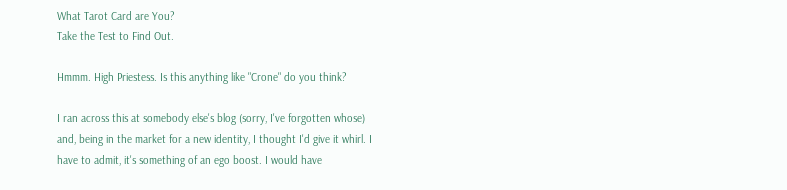What Tarot Card are You?
Take the Test to Find Out.

Hmmm. High Priestess. Is this anything like "Crone" do you think?

I ran across this at somebody else's blog (sorry, I've forgotten whose) and, being in the market for a new identity, I thought I'd give it whirl. I have to admit, it's something of an ego boost. I would have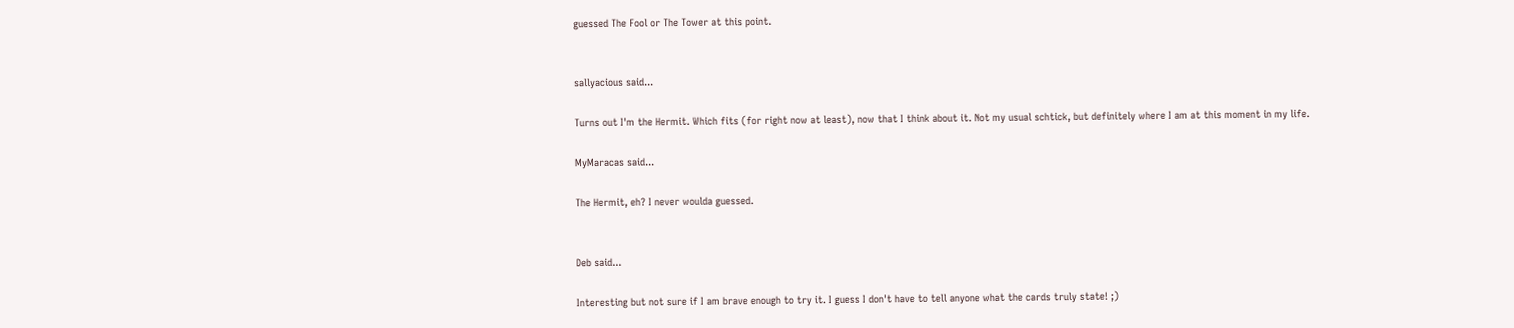guessed The Fool or The Tower at this point.


sallyacious said...

Turns out I'm the Hermit. Which fits (for right now at least), now that I think about it. Not my usual schtick, but definitely where I am at this moment in my life.

MyMaracas said...

The Hermit, eh? I never woulda guessed.


Deb said...

Interesting but not sure if I am brave enough to try it. I guess I don't have to tell anyone what the cards truly state! ;)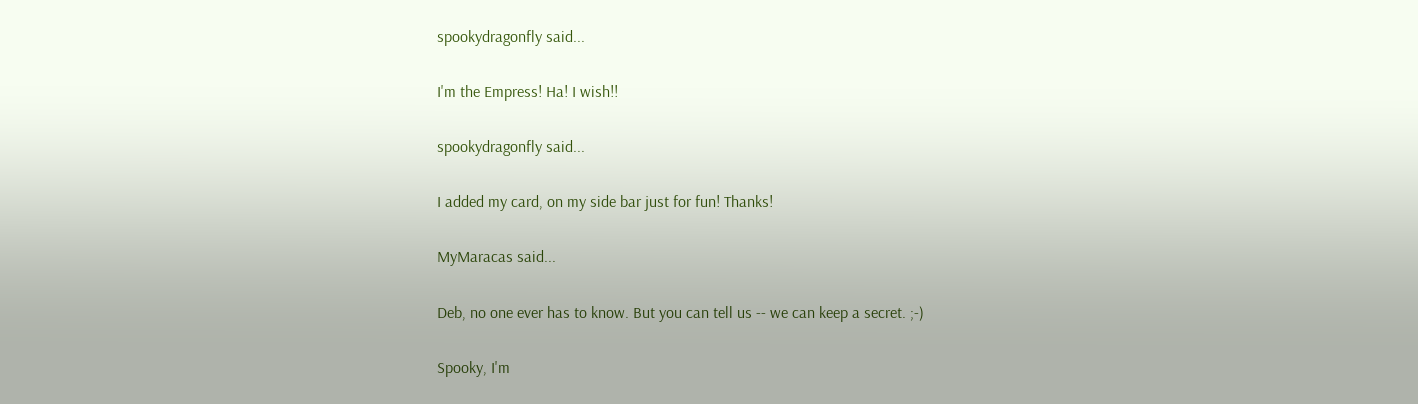spookydragonfly said...

I'm the Empress! Ha! I wish!!

spookydragonfly said...

I added my card, on my side bar just for fun! Thanks!

MyMaracas said...

Deb, no one ever has to know. But you can tell us -- we can keep a secret. ;-)

Spooky, I'm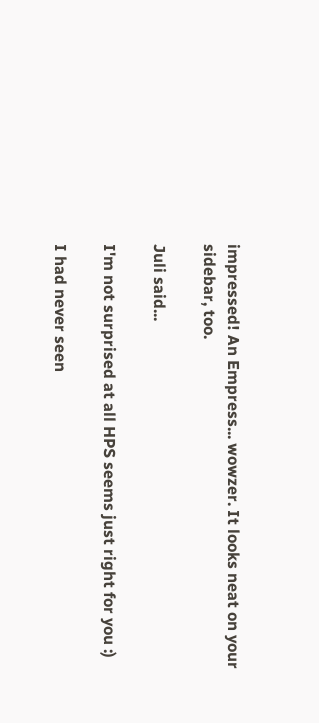impressed! An Empress... wowzer. It looks neat on your sidebar, too.

Juli said...

I'm not surprised at all HPS seems just right for you :)

I had never seen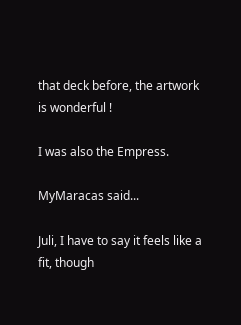that deck before, the artwork is wonderful !

I was also the Empress.

MyMaracas said...

Juli, I have to say it feels like a fit, though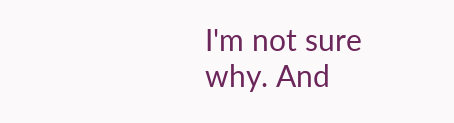I'm not sure why. And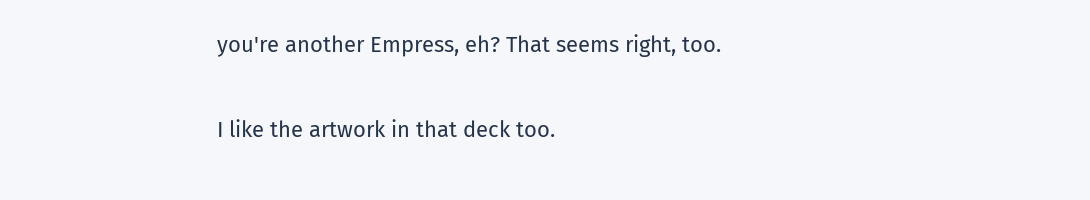you're another Empress, eh? That seems right, too.

I like the artwork in that deck too.